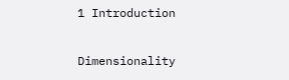1 Introduction

Dimensionality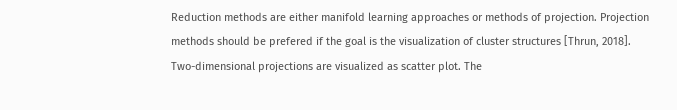Reduction methods are either manifold learning approaches or methods of projection. Projection methods should be prefered if the goal is the visualization of cluster structures [Thrun, 2018]. Two-dimensional projections are visualized as scatter plot. The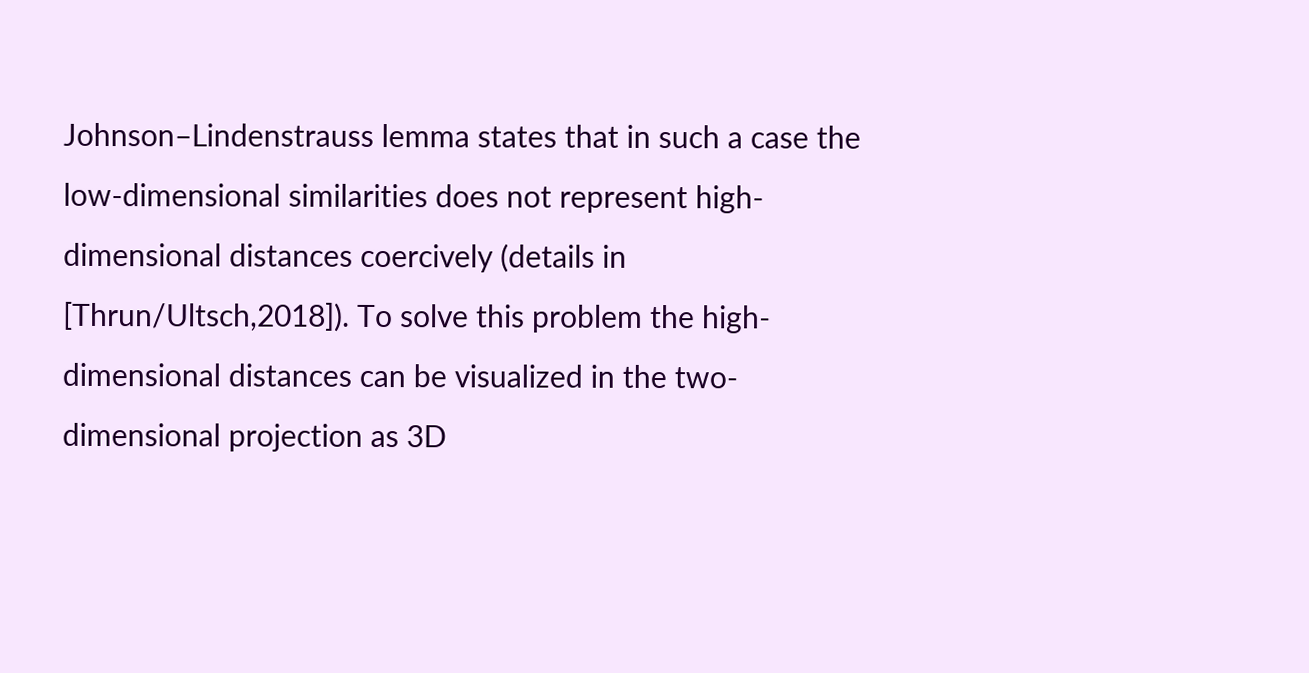Johnson–Lindenstrauss lemma states that in such a case the low-dimensional similarities does not represent high-dimensional distances coercively (details in [Thrun/Ultsch,2018]). To solve this problem the high-dimensional distances can be visualized in the two-dimensional projection as 3D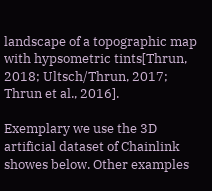landscape of a topographic map with hypsometric tints[Thrun, 2018; Ultsch/Thrun, 2017; Thrun et al., 2016].

Exemplary we use the 3D artificial dataset of Chainlink showes below. Other examples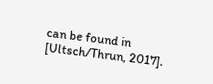can be found in [Ultsch/Thrun, 2017].